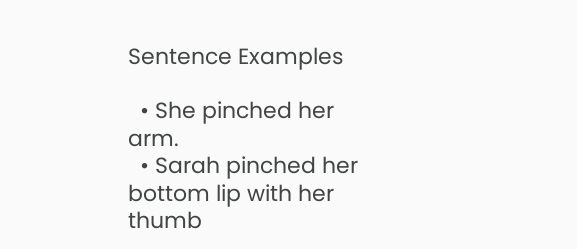Sentence Examples

  • She pinched her arm.
  • Sarah pinched her bottom lip with her thumb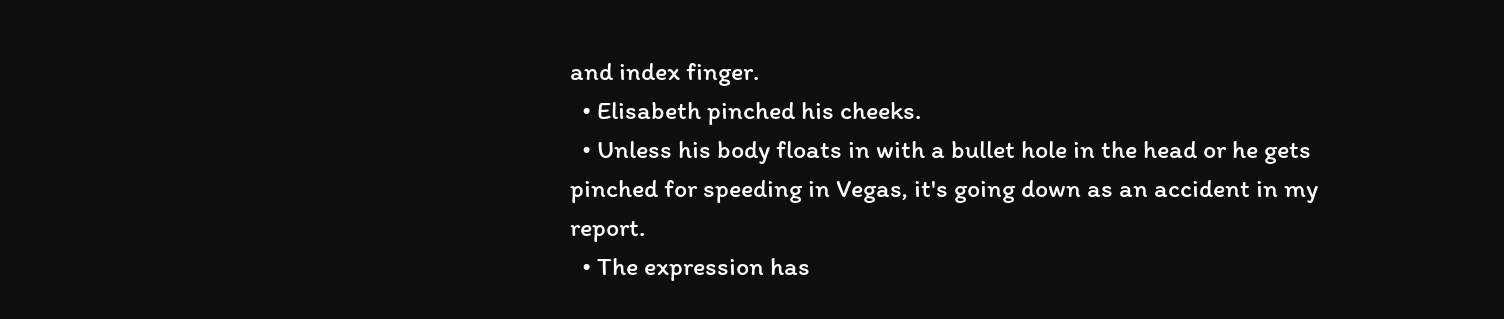and index finger.
  • Elisabeth pinched his cheeks.
  • Unless his body floats in with a bullet hole in the head or he gets pinched for speeding in Vegas, it's going down as an accident in my report.
  • The expression has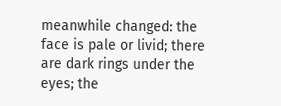meanwhile changed: the face is pale or livid; there are dark rings under the eyes; the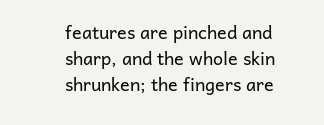features are pinched and sharp, and the whole skin shrunken; the fingers are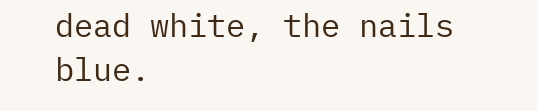dead white, the nails blue.